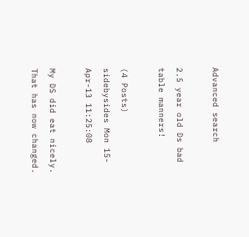Advanced search

2.5 year old Ds bad table manners!

(4 Posts)
sidebysides Mon 15-Apr-13 11:25:08

My DS did eat nicely. That has now changed.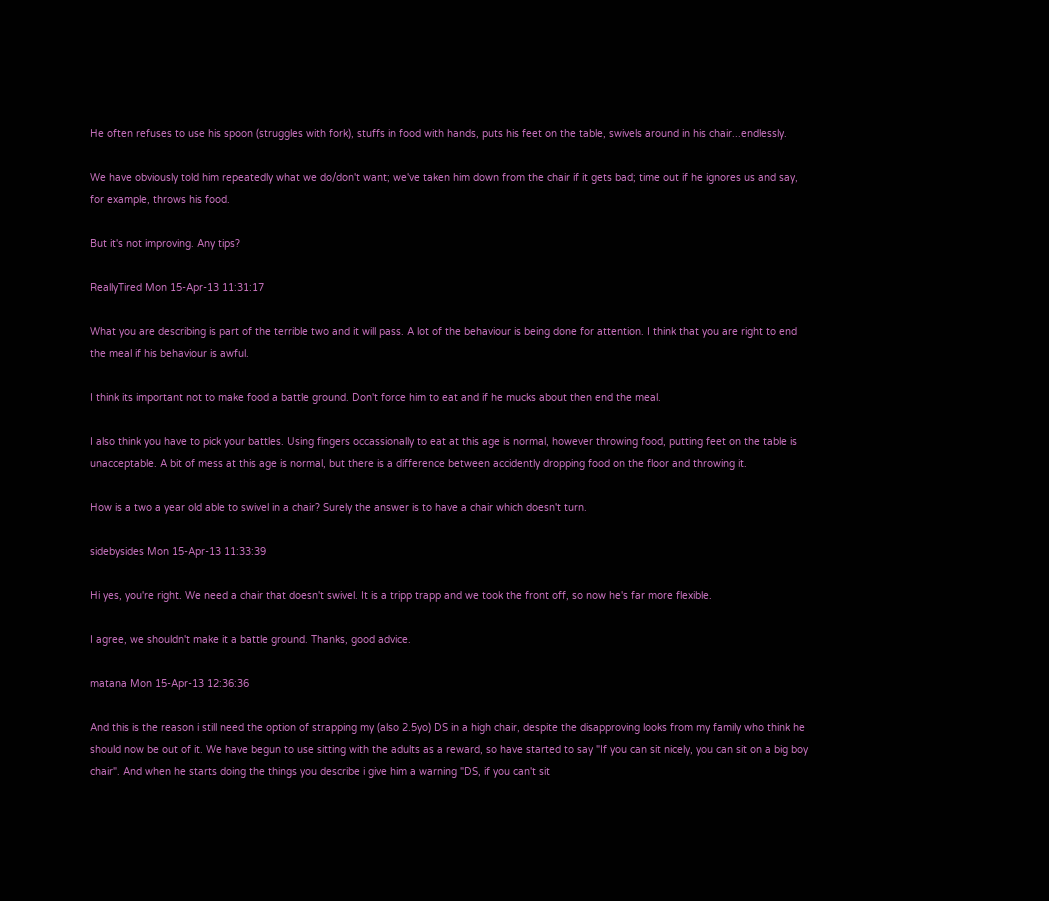He often refuses to use his spoon (struggles with fork), stuffs in food with hands, puts his feet on the table, swivels around in his chair...endlessly.

We have obviously told him repeatedly what we do/don't want; we've taken him down from the chair if it gets bad; time out if he ignores us and say, for example, throws his food.

But it's not improving. Any tips?

ReallyTired Mon 15-Apr-13 11:31:17

What you are describing is part of the terrible two and it will pass. A lot of the behaviour is being done for attention. I think that you are right to end the meal if his behaviour is awful.

I think its important not to make food a battle ground. Don't force him to eat and if he mucks about then end the meal.

I also think you have to pick your battles. Using fingers occassionally to eat at this age is normal, however throwing food, putting feet on the table is unacceptable. A bit of mess at this age is normal, but there is a difference between accidently dropping food on the floor and throwing it.

How is a two a year old able to swivel in a chair? Surely the answer is to have a chair which doesn't turn.

sidebysides Mon 15-Apr-13 11:33:39

Hi yes, you're right. We need a chair that doesn't swivel. It is a tripp trapp and we took the front off, so now he's far more flexible.

I agree, we shouldn't make it a battle ground. Thanks, good advice.

matana Mon 15-Apr-13 12:36:36

And this is the reason i still need the option of strapping my (also 2.5yo) DS in a high chair, despite the disapproving looks from my family who think he should now be out of it. We have begun to use sitting with the adults as a reward, so have started to say "If you can sit nicely, you can sit on a big boy chair". And when he starts doing the things you describe i give him a warning "DS, if you can't sit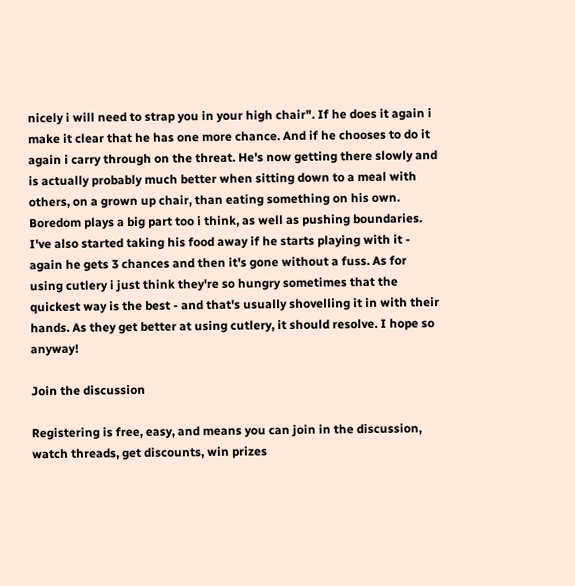nicely i will need to strap you in your high chair". If he does it again i make it clear that he has one more chance. And if he chooses to do it again i carry through on the threat. He's now getting there slowly and is actually probably much better when sitting down to a meal with others, on a grown up chair, than eating something on his own. Boredom plays a big part too i think, as well as pushing boundaries. I've also started taking his food away if he starts playing with it - again he gets 3 chances and then it's gone without a fuss. As for using cutlery i just think they're so hungry sometimes that the quickest way is the best - and that's usually shovelling it in with their hands. As they get better at using cutlery, it should resolve. I hope so anyway!

Join the discussion

Registering is free, easy, and means you can join in the discussion, watch threads, get discounts, win prizes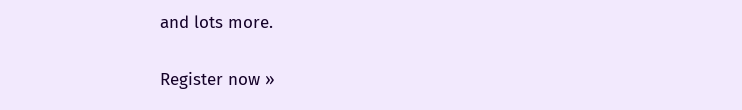and lots more.

Register now »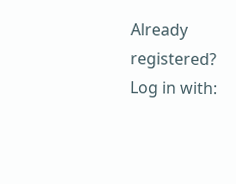Already registered? Log in with: